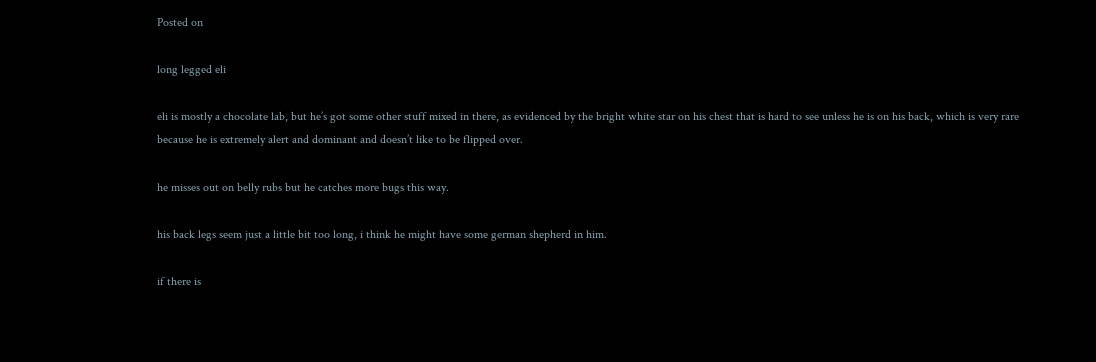Posted on

long legged eli

eli is mostly a chocolate lab, but he’s got some other stuff mixed in there, as evidenced by the bright white star on his chest that is hard to see unless he is on his back, which is very rare because he is extremely alert and dominant and doesn’t like to be flipped over.

he misses out on belly rubs but he catches more bugs this way.

his back legs seem just a little bit too long, i think he might have some german shepherd in him.

if there is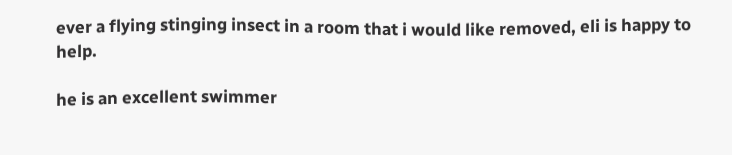ever a flying stinging insect in a room that i would like removed, eli is happy to help.

he is an excellent swimmer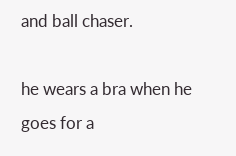and ball chaser.

he wears a bra when he goes for a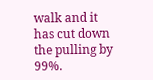walk and it has cut down the pulling by 99%.